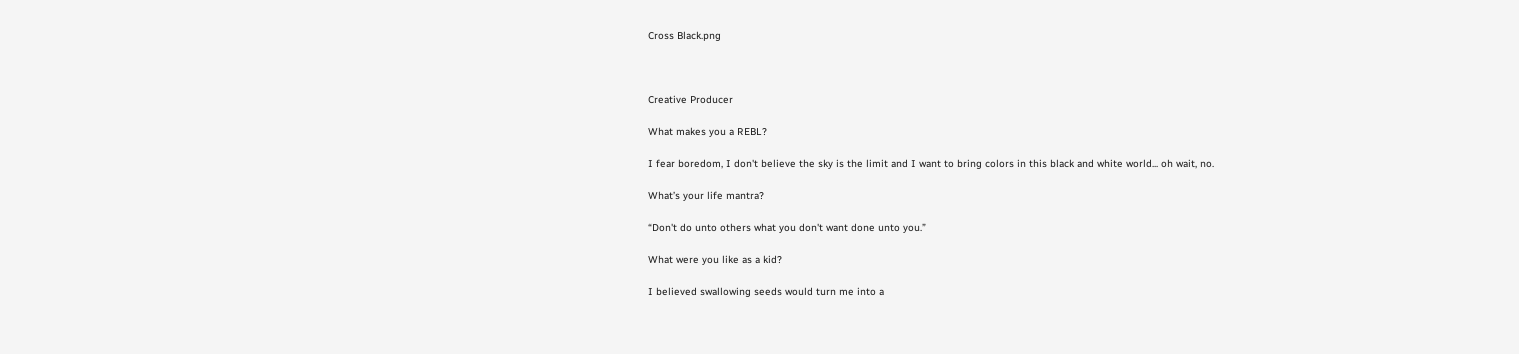Cross Black.png



Creative Producer

What makes you a REBL?

I fear boredom, I don't believe the sky is the limit and I want to bring colors in this black and white world... oh wait, no.

What’s your life mantra?

“Don't do unto others what you don't want done unto you.”

What were you like as a kid?

I believed swallowing seeds would turn me into a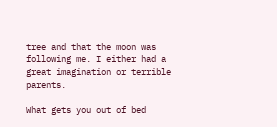tree and that the moon was following me. I either had a great imagination or terrible parents.

What gets you out of bed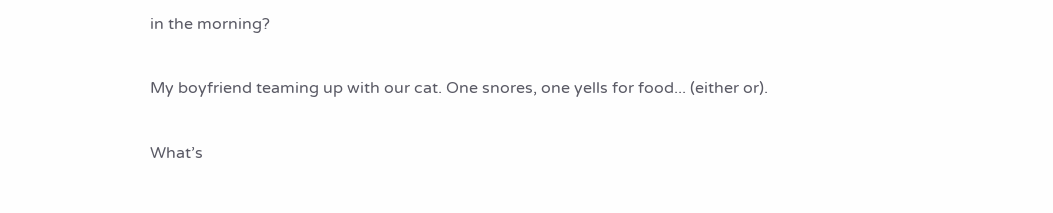in the morning?

My boyfriend teaming up with our cat. One snores, one yells for food... (either or).

What’s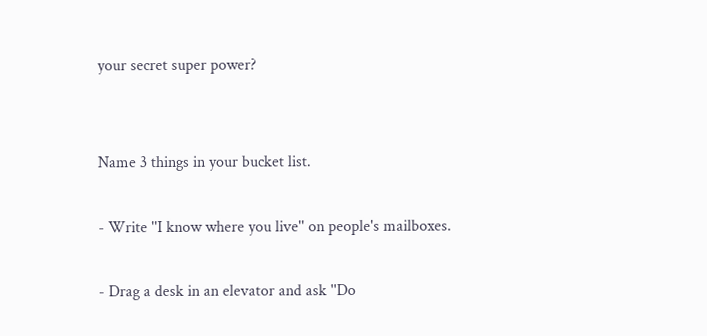your secret super power?


Name 3 things in your bucket list.

- Write ''I know where you live'' on people's mailboxes.

- Drag a desk in an elevator and ask ''Do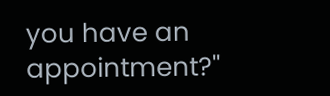you have an appointment?''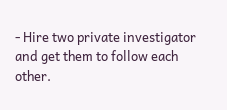- Hire two private investigator and get them to follow each other.